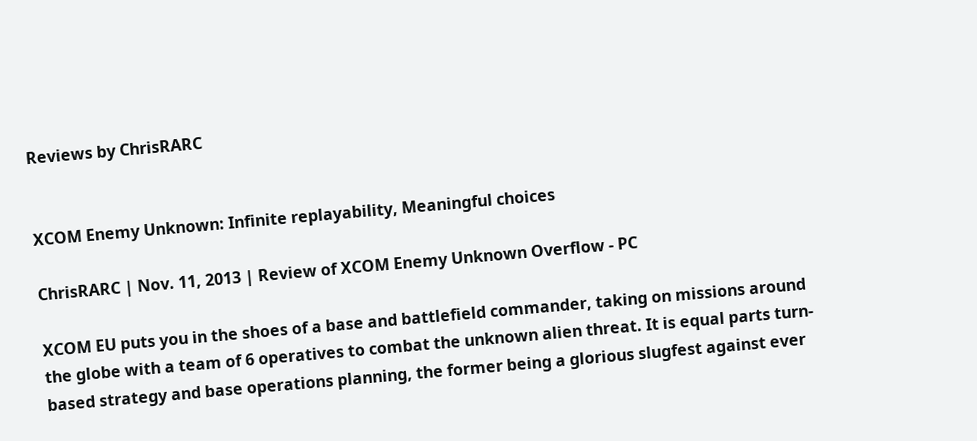Reviews by ChrisRARC


XCOM Enemy Unknown: Infinite replayability, Meaningful choices

ChrisRARC | Nov. 11, 2013 | Review of XCOM Enemy Unknown Overflow - PC

XCOM EU puts you in the shoes of a base and battlefield commander, taking on missions around the globe with a team of 6 operatives to combat the unknown alien threat. It is equal parts turn-based strategy and base operations planning, the former being a glorious slugfest against ever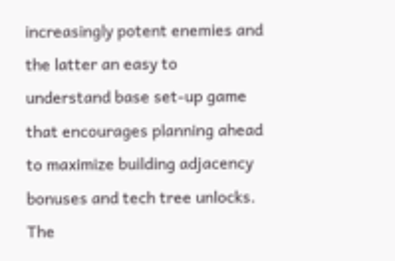increasingly potent enemies and the latter an easy to understand base set-up game that encourages planning ahead to maximize building adjacency bonuses and tech tree unlocks. The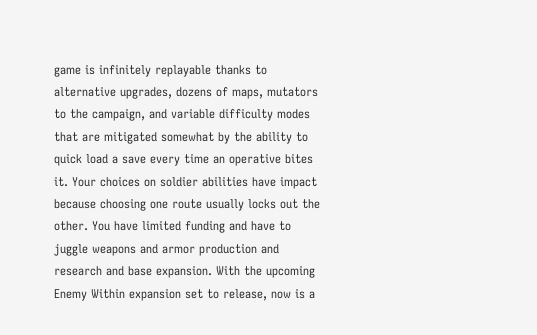game is infinitely replayable thanks to alternative upgrades, dozens of maps, mutators to the campaign, and variable difficulty modes that are mitigated somewhat by the ability to quick load a save every time an operative bites it. Your choices on soldier abilities have impact because choosing one route usually locks out the other. You have limited funding and have to juggle weapons and armor production and research and base expansion. With the upcoming Enemy Within expansion set to release, now is a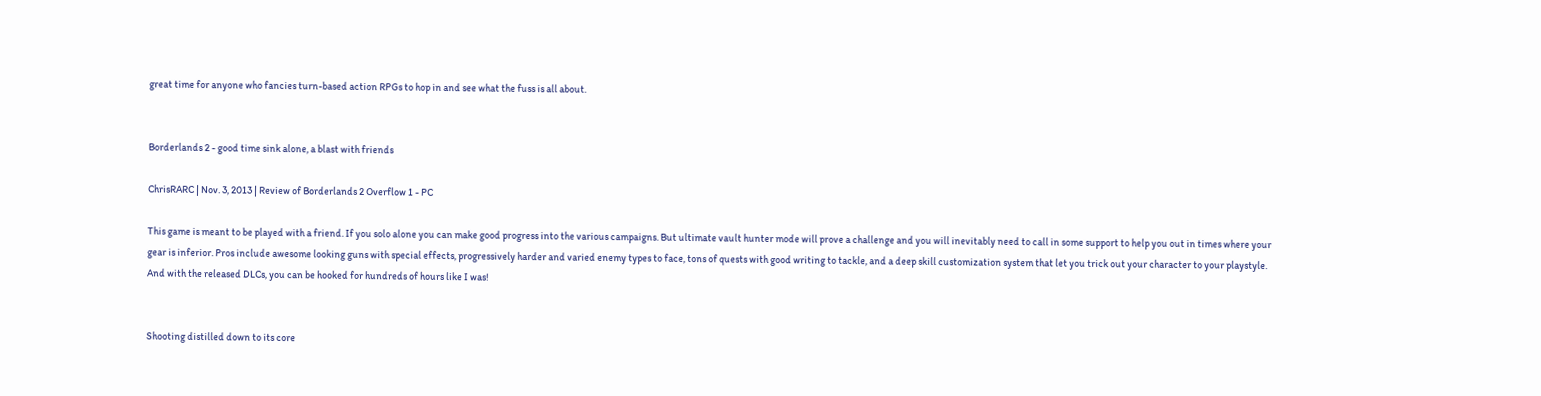great time for anyone who fancies turn-based action RPGs to hop in and see what the fuss is all about.


Borderlands 2 - good time sink alone, a blast with friends

ChrisRARC | Nov. 3, 2013 | Review of Borderlands 2 Overflow 1 - PC

This game is meant to be played with a friend. If you solo alone you can make good progress into the various campaigns. But ultimate vault hunter mode will prove a challenge and you will inevitably need to call in some support to help you out in times where your gear is inferior. Pros include awesome looking guns with special effects, progressively harder and varied enemy types to face, tons of quests with good writing to tackle, and a deep skill customization system that let you trick out your character to your playstyle. And with the released DLCs, you can be hooked for hundreds of hours like I was!


Shooting distilled down to its core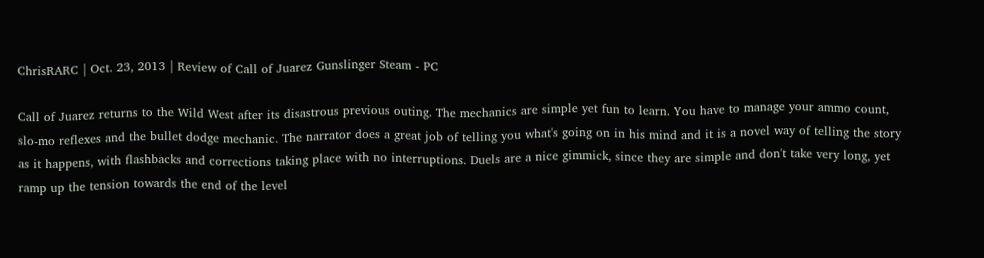ChrisRARC | Oct. 23, 2013 | Review of Call of Juarez Gunslinger Steam - PC

Call of Juarez returns to the Wild West after its disastrous previous outing. The mechanics are simple yet fun to learn. You have to manage your ammo count, slo-mo reflexes and the bullet dodge mechanic. The narrator does a great job of telling you what's going on in his mind and it is a novel way of telling the story as it happens, with flashbacks and corrections taking place with no interruptions. Duels are a nice gimmick, since they are simple and don't take very long, yet ramp up the tension towards the end of the level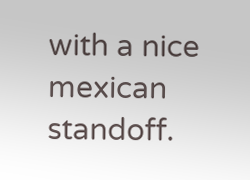with a nice mexican standoff.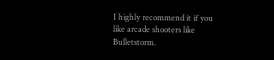I highly recommend it if you like arcade shooters like Bulletstorm.